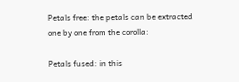Petals free: the petals can be extracted one by one from the corolla:

Petals fused: in this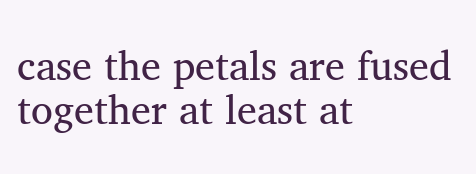case the petals are fused together at least at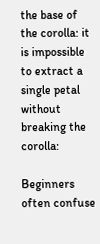the base of the corolla: it is impossible to extract a single petal without breaking the corolla:

Beginners often confuse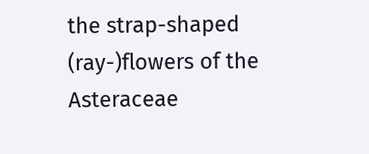the strap-shaped (ray-)flowers of the Asteraceae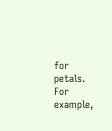for petals. For example,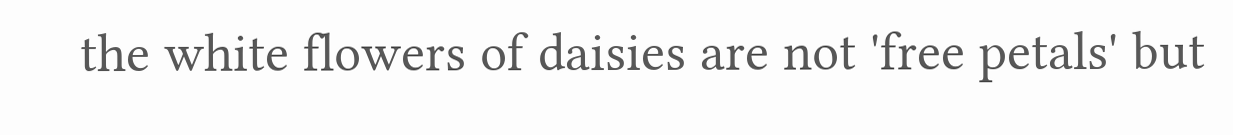the white flowers of daisies are not 'free petals' but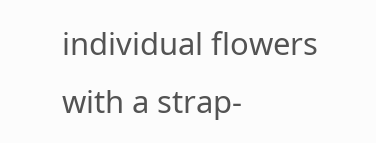individual flowers with a strap-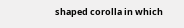shaped corolla in which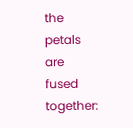the petals are fused together: